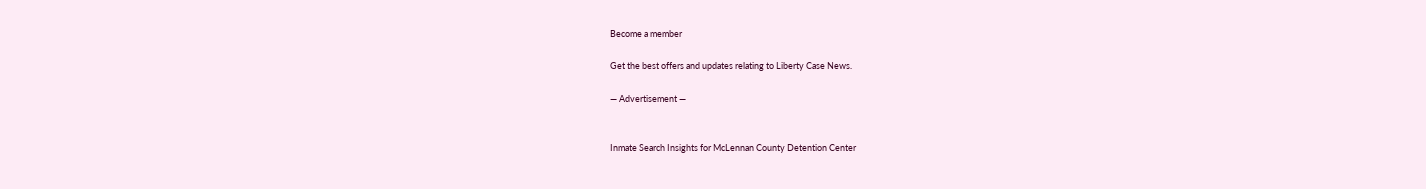Become a member

Get the best offers and updates relating to Liberty Case News.

― Advertisement ―


Inmate Search Insights for McLennan County Detention Center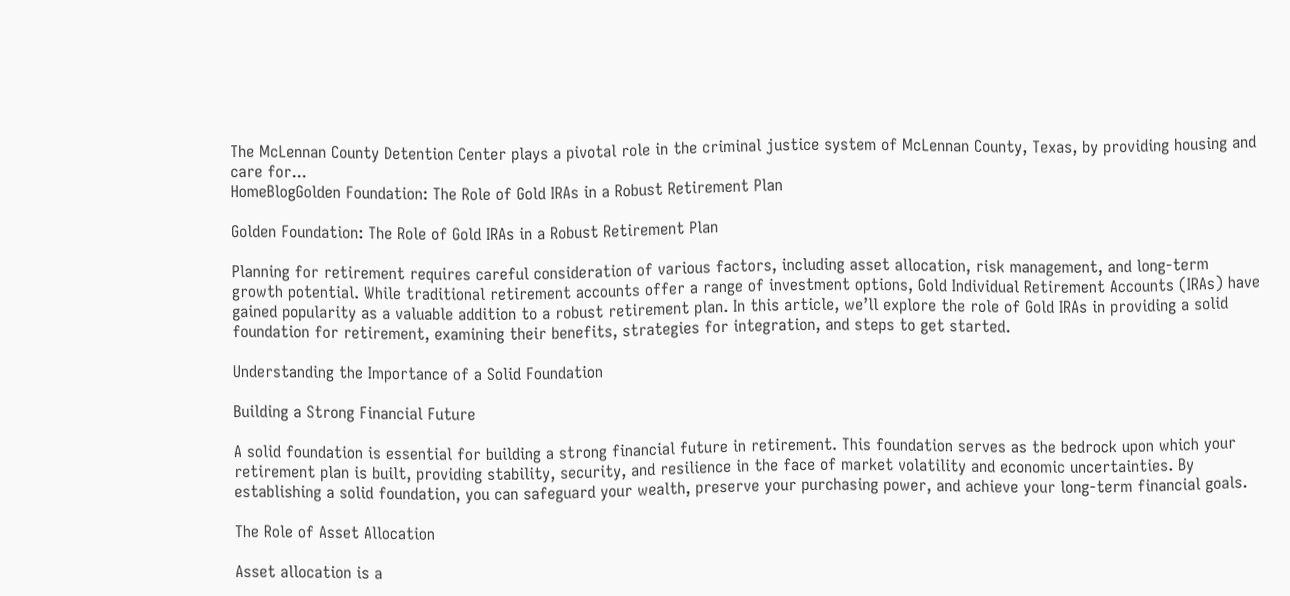The McLennan County Detention Center plays a pivotal role in the criminal justice system of McLennan County, Texas, by providing housing and care for...
HomeBlogGolden Foundation: The Role of Gold IRAs in a Robust Retirement Plan

Golden Foundation: The Role of Gold IRAs in a Robust Retirement Plan

Planning for retirement requires careful consideration of various factors, including asset allocation, risk management, and long-term growth potential. While traditional retirement accounts offer a range of investment options, Gold Individual Retirement Accounts (IRAs) have gained popularity as a valuable addition to a robust retirement plan. In this article, we’ll explore the role of Gold IRAs in providing a solid foundation for retirement, examining their benefits, strategies for integration, and steps to get started.

Understanding the Importance of a Solid Foundation

Building a Strong Financial Future

A solid foundation is essential for building a strong financial future in retirement. This foundation serves as the bedrock upon which your retirement plan is built, providing stability, security, and resilience in the face of market volatility and economic uncertainties. By establishing a solid foundation, you can safeguard your wealth, preserve your purchasing power, and achieve your long-term financial goals.

The Role of Asset Allocation

Asset allocation is a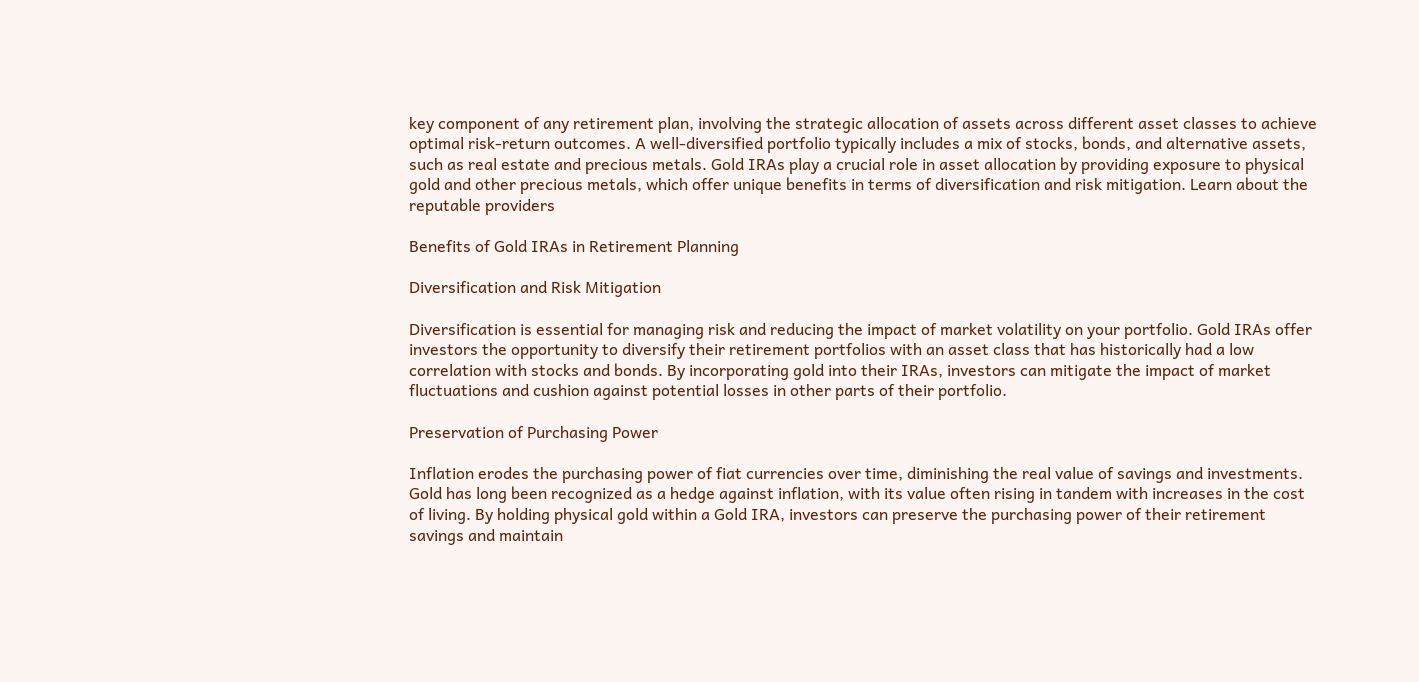key component of any retirement plan, involving the strategic allocation of assets across different asset classes to achieve optimal risk-return outcomes. A well-diversified portfolio typically includes a mix of stocks, bonds, and alternative assets, such as real estate and precious metals. Gold IRAs play a crucial role in asset allocation by providing exposure to physical gold and other precious metals, which offer unique benefits in terms of diversification and risk mitigation. Learn about the reputable providers

Benefits of Gold IRAs in Retirement Planning

Diversification and Risk Mitigation

Diversification is essential for managing risk and reducing the impact of market volatility on your portfolio. Gold IRAs offer investors the opportunity to diversify their retirement portfolios with an asset class that has historically had a low correlation with stocks and bonds. By incorporating gold into their IRAs, investors can mitigate the impact of market fluctuations and cushion against potential losses in other parts of their portfolio.

Preservation of Purchasing Power

Inflation erodes the purchasing power of fiat currencies over time, diminishing the real value of savings and investments. Gold has long been recognized as a hedge against inflation, with its value often rising in tandem with increases in the cost of living. By holding physical gold within a Gold IRA, investors can preserve the purchasing power of their retirement savings and maintain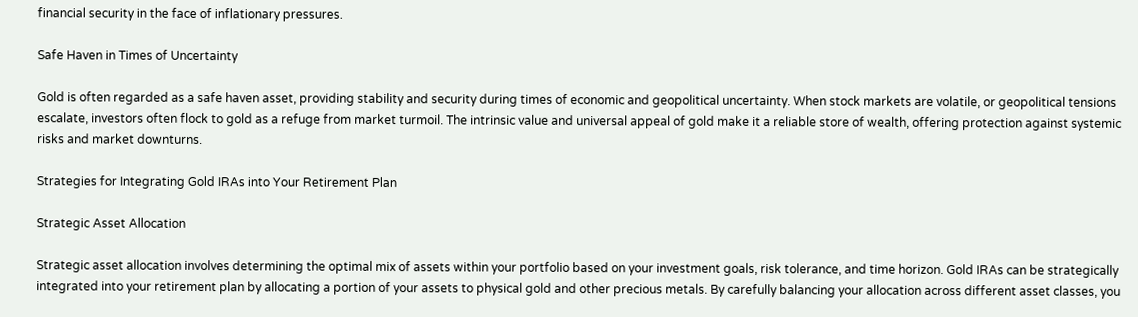financial security in the face of inflationary pressures.

Safe Haven in Times of Uncertainty

Gold is often regarded as a safe haven asset, providing stability and security during times of economic and geopolitical uncertainty. When stock markets are volatile, or geopolitical tensions escalate, investors often flock to gold as a refuge from market turmoil. The intrinsic value and universal appeal of gold make it a reliable store of wealth, offering protection against systemic risks and market downturns.

Strategies for Integrating Gold IRAs into Your Retirement Plan

Strategic Asset Allocation

Strategic asset allocation involves determining the optimal mix of assets within your portfolio based on your investment goals, risk tolerance, and time horizon. Gold IRAs can be strategically integrated into your retirement plan by allocating a portion of your assets to physical gold and other precious metals. By carefully balancing your allocation across different asset classes, you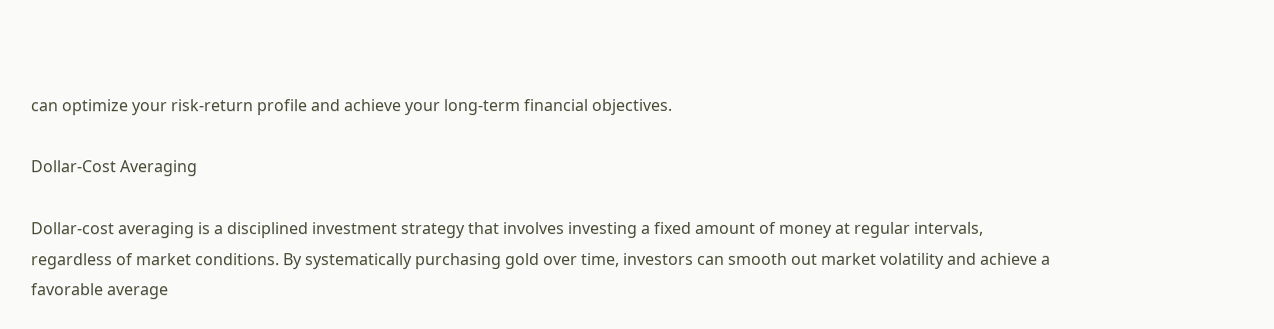can optimize your risk-return profile and achieve your long-term financial objectives.

Dollar-Cost Averaging

Dollar-cost averaging is a disciplined investment strategy that involves investing a fixed amount of money at regular intervals, regardless of market conditions. By systematically purchasing gold over time, investors can smooth out market volatility and achieve a favorable average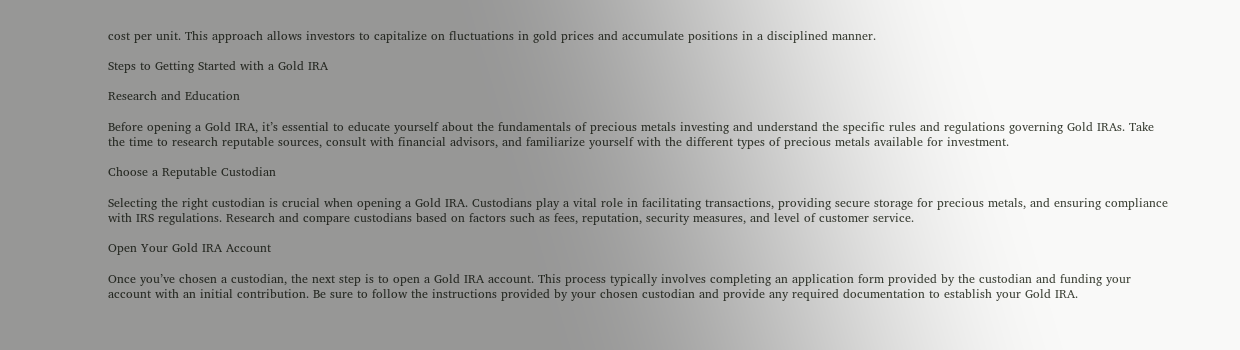cost per unit. This approach allows investors to capitalize on fluctuations in gold prices and accumulate positions in a disciplined manner.

Steps to Getting Started with a Gold IRA

Research and Education

Before opening a Gold IRA, it’s essential to educate yourself about the fundamentals of precious metals investing and understand the specific rules and regulations governing Gold IRAs. Take the time to research reputable sources, consult with financial advisors, and familiarize yourself with the different types of precious metals available for investment.

Choose a Reputable Custodian

Selecting the right custodian is crucial when opening a Gold IRA. Custodians play a vital role in facilitating transactions, providing secure storage for precious metals, and ensuring compliance with IRS regulations. Research and compare custodians based on factors such as fees, reputation, security measures, and level of customer service.

Open Your Gold IRA Account

Once you’ve chosen a custodian, the next step is to open a Gold IRA account. This process typically involves completing an application form provided by the custodian and funding your account with an initial contribution. Be sure to follow the instructions provided by your chosen custodian and provide any required documentation to establish your Gold IRA.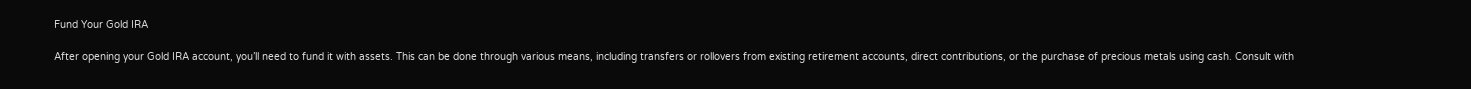Fund Your Gold IRA

After opening your Gold IRA account, you’ll need to fund it with assets. This can be done through various means, including transfers or rollovers from existing retirement accounts, direct contributions, or the purchase of precious metals using cash. Consult with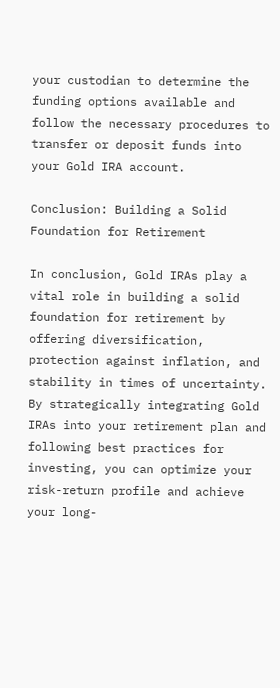your custodian to determine the funding options available and follow the necessary procedures to transfer or deposit funds into your Gold IRA account.

Conclusion: Building a Solid Foundation for Retirement

In conclusion, Gold IRAs play a vital role in building a solid foundation for retirement by offering diversification, protection against inflation, and stability in times of uncertainty. By strategically integrating Gold IRAs into your retirement plan and following best practices for investing, you can optimize your risk-return profile and achieve your long-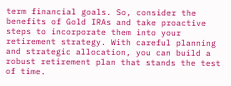term financial goals. So, consider the benefits of Gold IRAs and take proactive steps to incorporate them into your retirement strategy. With careful planning and strategic allocation, you can build a robust retirement plan that stands the test of time.